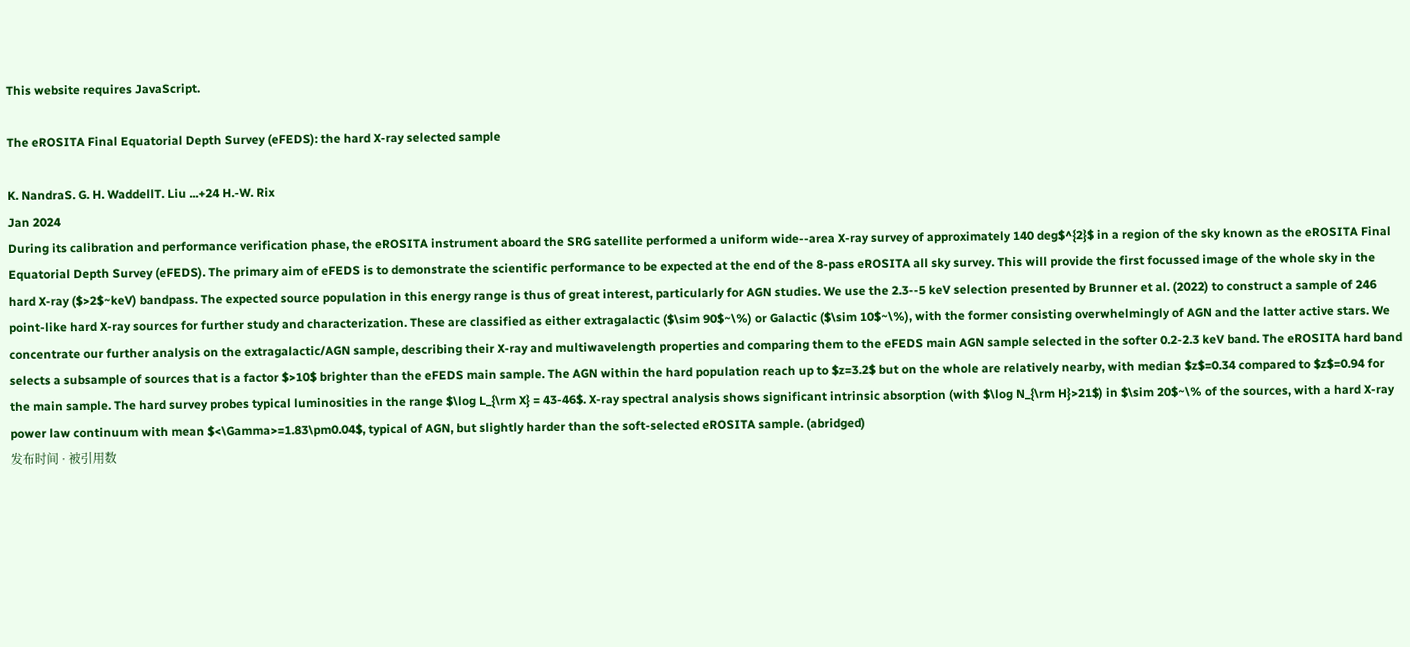This website requires JavaScript.

The eROSITA Final Equatorial Depth Survey (eFEDS): the hard X-ray selected sample

K. NandraS. G. H. WaddellT. Liu ...+24 H.-W. Rix
Jan 2024
During its calibration and performance verification phase, the eROSITA instrument aboard the SRG satellite performed a uniform wide--area X-ray survey of approximately 140 deg$^{2}$ in a region of the sky known as the eROSITA Final Equatorial Depth Survey (eFEDS). The primary aim of eFEDS is to demonstrate the scientific performance to be expected at the end of the 8-pass eROSITA all sky survey. This will provide the first focussed image of the whole sky in the hard X-ray ($>2$~keV) bandpass. The expected source population in this energy range is thus of great interest, particularly for AGN studies. We use the 2.3--5 keV selection presented by Brunner et al. (2022) to construct a sample of 246 point-like hard X-ray sources for further study and characterization. These are classified as either extragalactic ($\sim 90$~\%) or Galactic ($\sim 10$~\%), with the former consisting overwhelmingly of AGN and the latter active stars. We concentrate our further analysis on the extragalactic/AGN sample, describing their X-ray and multiwavelength properties and comparing them to the eFEDS main AGN sample selected in the softer 0.2-2.3 keV band. The eROSITA hard band selects a subsample of sources that is a factor $>10$ brighter than the eFEDS main sample. The AGN within the hard population reach up to $z=3.2$ but on the whole are relatively nearby, with median $z$=0.34 compared to $z$=0.94 for the main sample. The hard survey probes typical luminosities in the range $\log L_{\rm X} = 43-46$. X-ray spectral analysis shows significant intrinsic absorption (with $\log N_{\rm H}>21$) in $\sim 20$~\% of the sources, with a hard X-ray power law continuum with mean $<\Gamma>=1.83\pm0.04$, typical of AGN, but slightly harder than the soft-selected eROSITA sample. (abridged)
发布时间 · 被引用数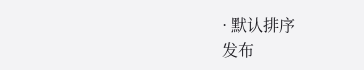· 默认排序
发布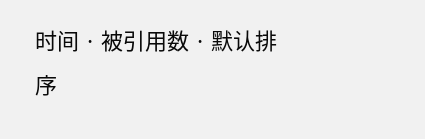时间 · 被引用数 · 默认排序